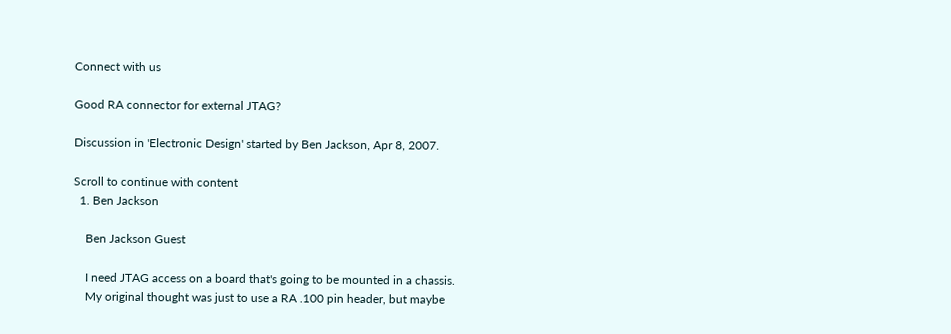Connect with us

Good RA connector for external JTAG?

Discussion in 'Electronic Design' started by Ben Jackson, Apr 8, 2007.

Scroll to continue with content
  1. Ben Jackson

    Ben Jackson Guest

    I need JTAG access on a board that's going to be mounted in a chassis.
    My original thought was just to use a RA .100 pin header, but maybe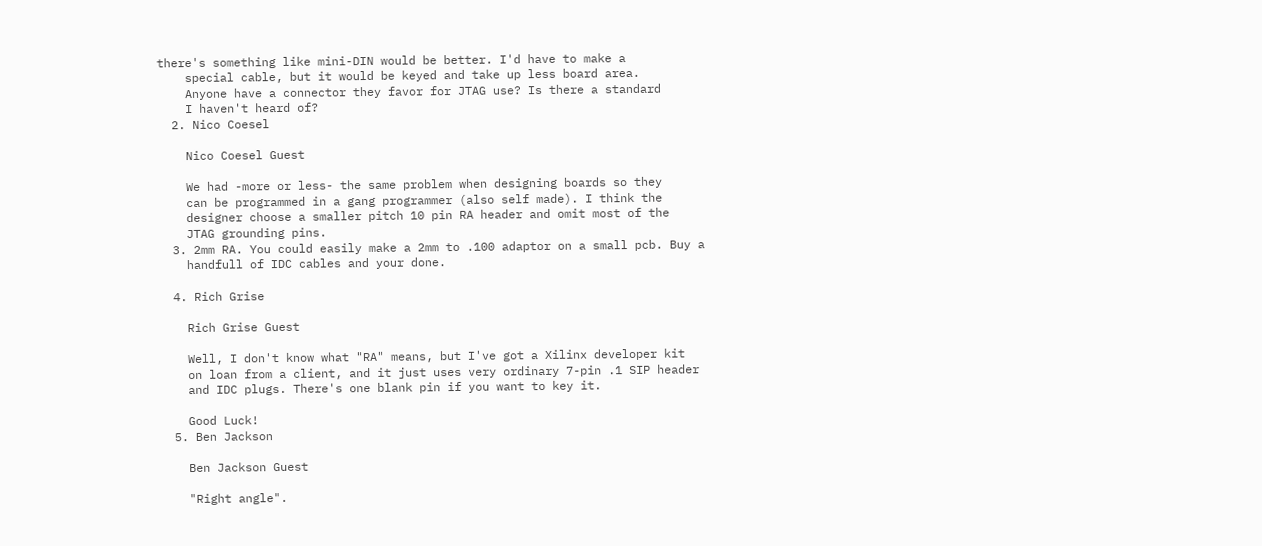there's something like mini-DIN would be better. I'd have to make a
    special cable, but it would be keyed and take up less board area.
    Anyone have a connector they favor for JTAG use? Is there a standard
    I haven't heard of?
  2. Nico Coesel

    Nico Coesel Guest

    We had -more or less- the same problem when designing boards so they
    can be programmed in a gang programmer (also self made). I think the
    designer choose a smaller pitch 10 pin RA header and omit most of the
    JTAG grounding pins.
  3. 2mm RA. You could easily make a 2mm to .100 adaptor on a small pcb. Buy a
    handfull of IDC cables and your done.

  4. Rich Grise

    Rich Grise Guest

    Well, I don't know what "RA" means, but I've got a Xilinx developer kit
    on loan from a client, and it just uses very ordinary 7-pin .1 SIP header
    and IDC plugs. There's one blank pin if you want to key it.

    Good Luck!
  5. Ben Jackson

    Ben Jackson Guest

    "Right angle".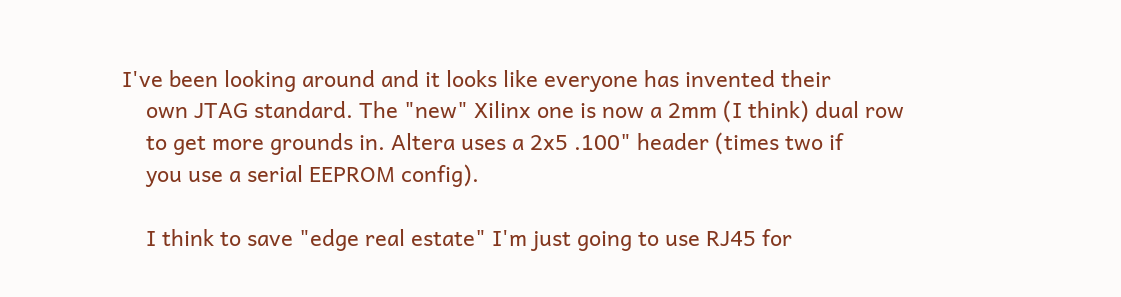I've been looking around and it looks like everyone has invented their
    own JTAG standard. The "new" Xilinx one is now a 2mm (I think) dual row
    to get more grounds in. Altera uses a 2x5 .100" header (times two if
    you use a serial EEPROM config).

    I think to save "edge real estate" I'm just going to use RJ45 for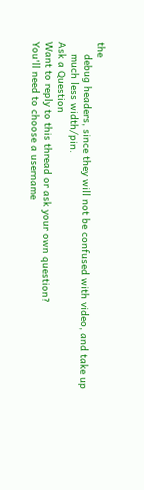the
    debug headers, since they will not be confused with video, and take up
    much less width/pin.
Ask a Question
Want to reply to this thread or ask your own question?
You'll need to choose a username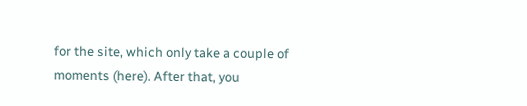for the site, which only take a couple of moments (here). After that, you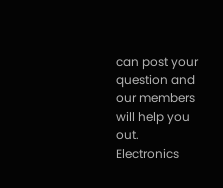can post your question and our members will help you out.
Electronics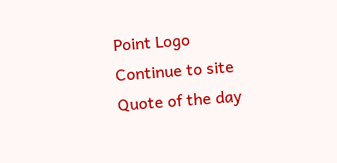Point Logo
Continue to site
Quote of the day